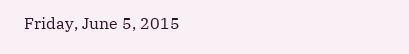Friday, June 5, 2015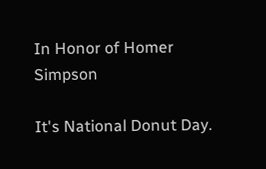In Honor of Homer Simpson

It's National Donut Day.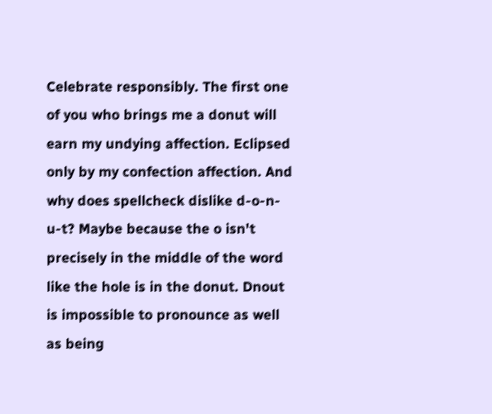Celebrate responsibly. The first one of you who brings me a donut will earn my undying affection. Eclipsed only by my confection affection. And why does spellcheck dislike d-o-n-u-t? Maybe because the o isn't precisely in the middle of the word like the hole is in the donut. Dnout is impossible to pronounce as well as being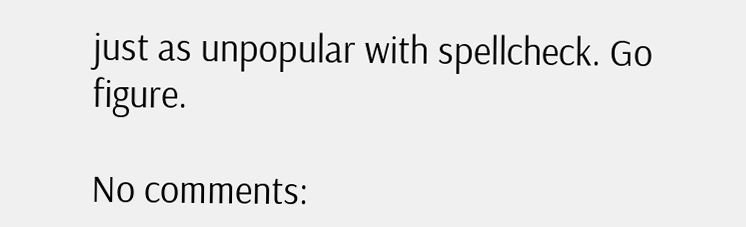just as unpopular with spellcheck. Go figure.

No comments: